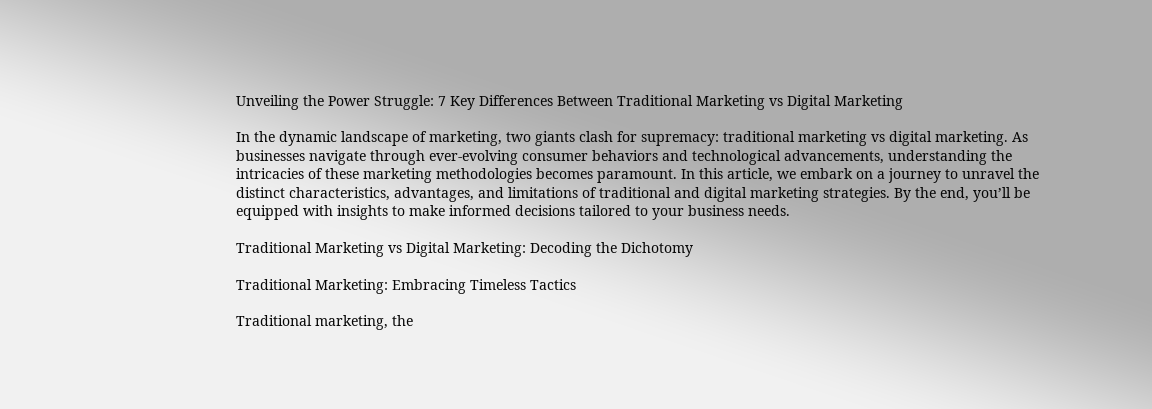Unveiling the Power Struggle: 7 Key Differences Between Traditional Marketing vs Digital Marketing

In the dynamic landscape of marketing, two giants clash for supremacy: traditional marketing vs digital marketing. As businesses navigate through ever-evolving consumer behaviors and technological advancements, understanding the intricacies of these marketing methodologies becomes paramount. In this article, we embark on a journey to unravel the distinct characteristics, advantages, and limitations of traditional and digital marketing strategies. By the end, you’ll be equipped with insights to make informed decisions tailored to your business needs.

Traditional Marketing vs Digital Marketing: Decoding the Dichotomy

Traditional Marketing: Embracing Timeless Tactics

Traditional marketing, the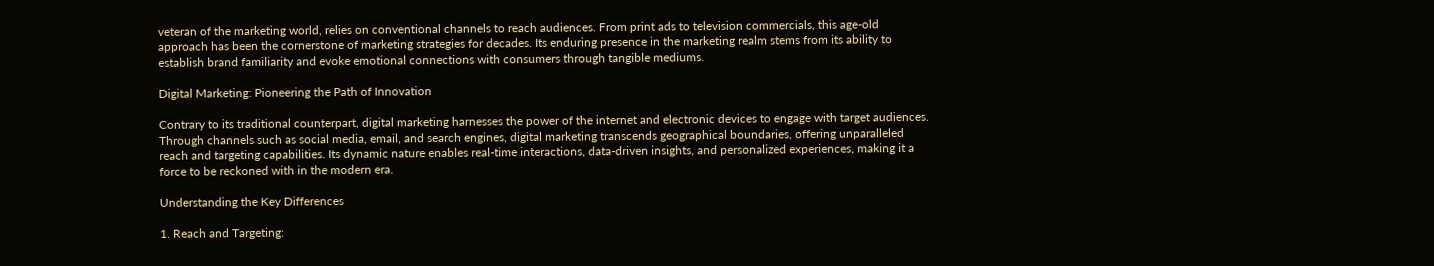veteran of the marketing world, relies on conventional channels to reach audiences. From print ads to television commercials, this age-old approach has been the cornerstone of marketing strategies for decades. Its enduring presence in the marketing realm stems from its ability to establish brand familiarity and evoke emotional connections with consumers through tangible mediums.

Digital Marketing: Pioneering the Path of Innovation

Contrary to its traditional counterpart, digital marketing harnesses the power of the internet and electronic devices to engage with target audiences. Through channels such as social media, email, and search engines, digital marketing transcends geographical boundaries, offering unparalleled reach and targeting capabilities. Its dynamic nature enables real-time interactions, data-driven insights, and personalized experiences, making it a force to be reckoned with in the modern era.

Understanding the Key Differences

1. Reach and Targeting: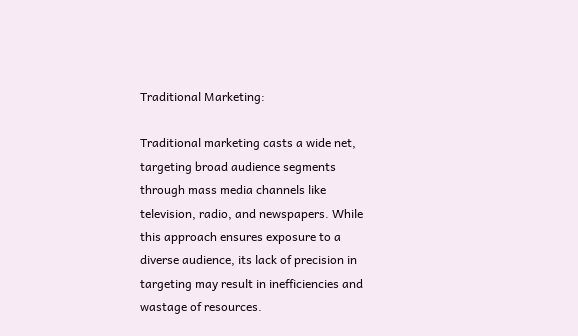Traditional Marketing:

Traditional marketing casts a wide net, targeting broad audience segments through mass media channels like television, radio, and newspapers. While this approach ensures exposure to a diverse audience, its lack of precision in targeting may result in inefficiencies and wastage of resources.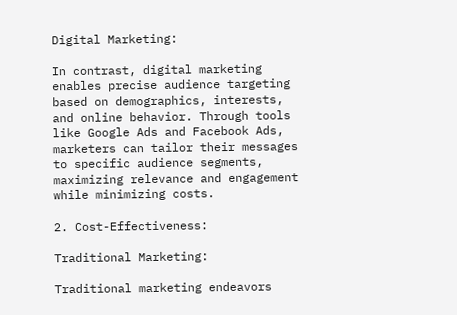Digital Marketing:

In contrast, digital marketing enables precise audience targeting based on demographics, interests, and online behavior. Through tools like Google Ads and Facebook Ads, marketers can tailor their messages to specific audience segments, maximizing relevance and engagement while minimizing costs.

2. Cost-Effectiveness:

Traditional Marketing:

Traditional marketing endeavors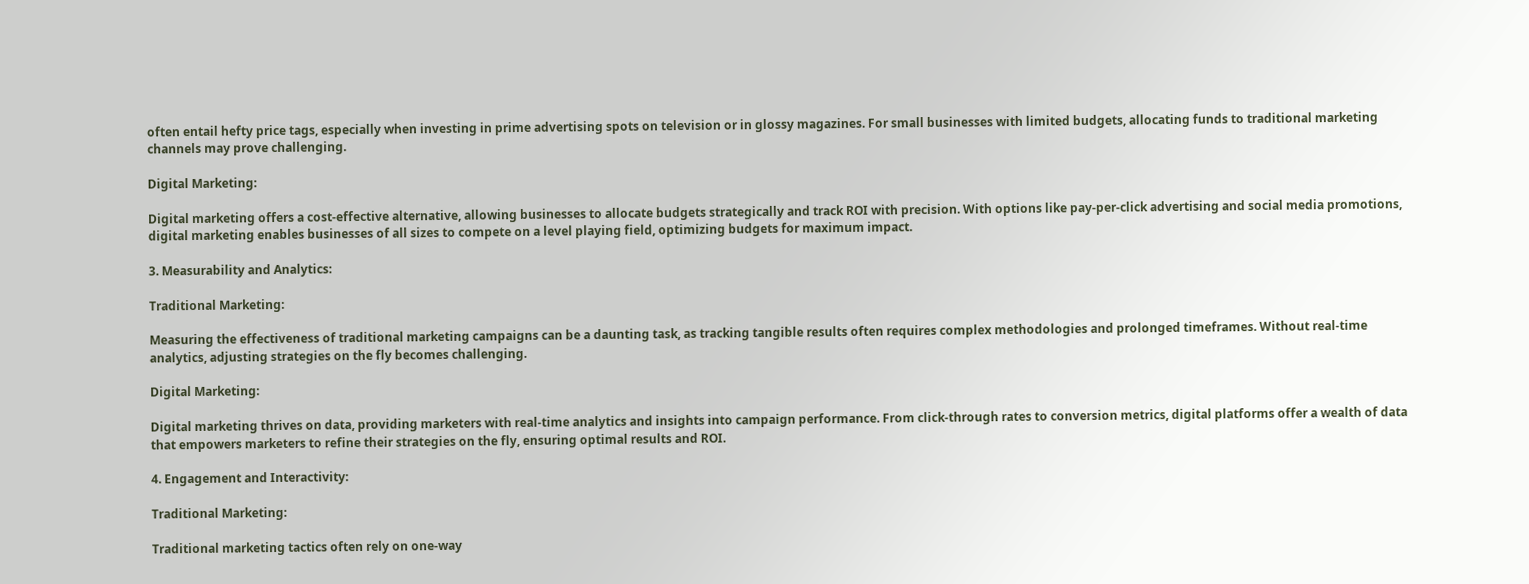often entail hefty price tags, especially when investing in prime advertising spots on television or in glossy magazines. For small businesses with limited budgets, allocating funds to traditional marketing channels may prove challenging.

Digital Marketing:

Digital marketing offers a cost-effective alternative, allowing businesses to allocate budgets strategically and track ROI with precision. With options like pay-per-click advertising and social media promotions, digital marketing enables businesses of all sizes to compete on a level playing field, optimizing budgets for maximum impact.

3. Measurability and Analytics:

Traditional Marketing:

Measuring the effectiveness of traditional marketing campaigns can be a daunting task, as tracking tangible results often requires complex methodologies and prolonged timeframes. Without real-time analytics, adjusting strategies on the fly becomes challenging.

Digital Marketing:

Digital marketing thrives on data, providing marketers with real-time analytics and insights into campaign performance. From click-through rates to conversion metrics, digital platforms offer a wealth of data that empowers marketers to refine their strategies on the fly, ensuring optimal results and ROI.

4. Engagement and Interactivity:

Traditional Marketing:

Traditional marketing tactics often rely on one-way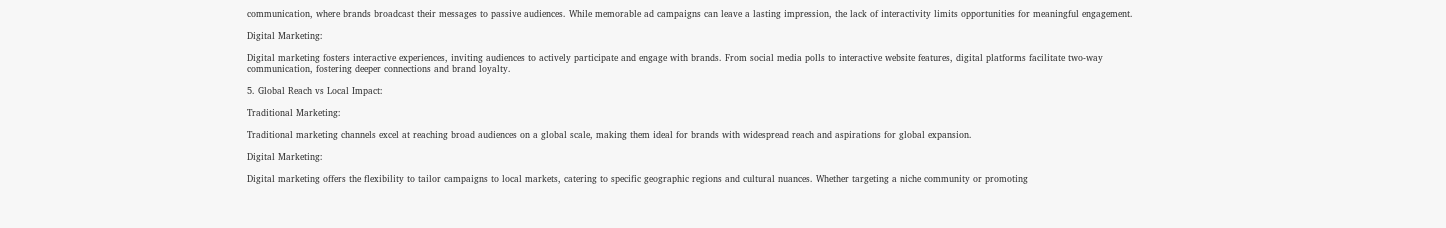communication, where brands broadcast their messages to passive audiences. While memorable ad campaigns can leave a lasting impression, the lack of interactivity limits opportunities for meaningful engagement.

Digital Marketing:

Digital marketing fosters interactive experiences, inviting audiences to actively participate and engage with brands. From social media polls to interactive website features, digital platforms facilitate two-way communication, fostering deeper connections and brand loyalty.

5. Global Reach vs Local Impact:

Traditional Marketing:

Traditional marketing channels excel at reaching broad audiences on a global scale, making them ideal for brands with widespread reach and aspirations for global expansion.

Digital Marketing:

Digital marketing offers the flexibility to tailor campaigns to local markets, catering to specific geographic regions and cultural nuances. Whether targeting a niche community or promoting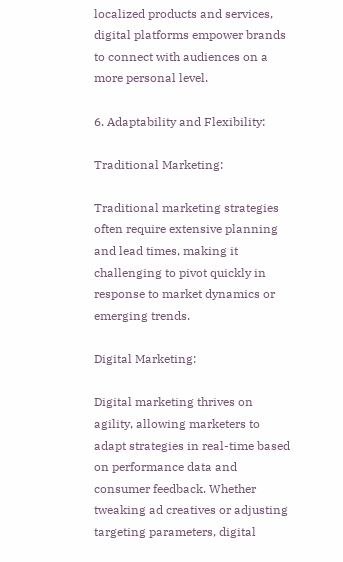localized products and services, digital platforms empower brands to connect with audiences on a more personal level.

6. Adaptability and Flexibility:

Traditional Marketing:

Traditional marketing strategies often require extensive planning and lead times, making it challenging to pivot quickly in response to market dynamics or emerging trends.

Digital Marketing:

Digital marketing thrives on agility, allowing marketers to adapt strategies in real-time based on performance data and consumer feedback. Whether tweaking ad creatives or adjusting targeting parameters, digital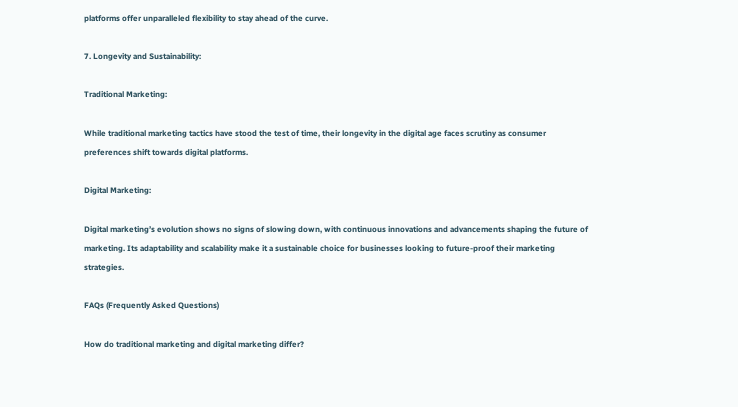platforms offer unparalleled flexibility to stay ahead of the curve.

7. Longevity and Sustainability:

Traditional Marketing:

While traditional marketing tactics have stood the test of time, their longevity in the digital age faces scrutiny as consumer preferences shift towards digital platforms.

Digital Marketing:

Digital marketing’s evolution shows no signs of slowing down, with continuous innovations and advancements shaping the future of marketing. Its adaptability and scalability make it a sustainable choice for businesses looking to future-proof their marketing strategies.

FAQs (Frequently Asked Questions)

How do traditional marketing and digital marketing differ?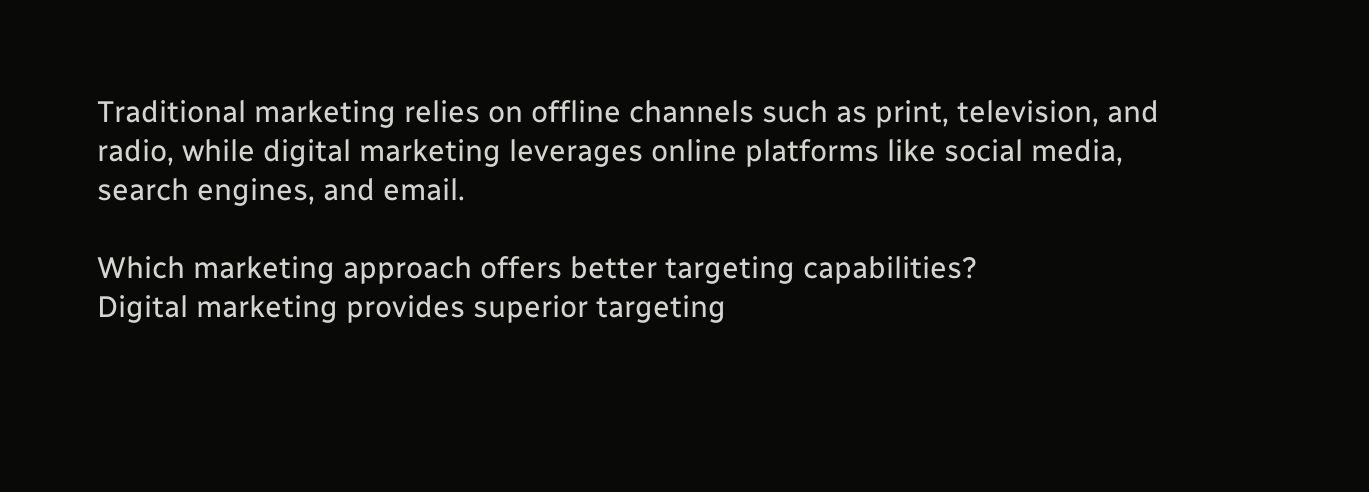Traditional marketing relies on offline channels such as print, television, and radio, while digital marketing leverages online platforms like social media, search engines, and email.

Which marketing approach offers better targeting capabilities?
Digital marketing provides superior targeting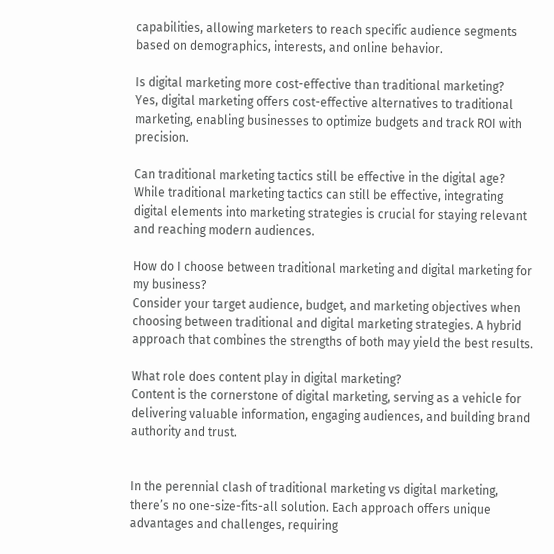capabilities, allowing marketers to reach specific audience segments based on demographics, interests, and online behavior.

Is digital marketing more cost-effective than traditional marketing?
Yes, digital marketing offers cost-effective alternatives to traditional marketing, enabling businesses to optimize budgets and track ROI with precision.

Can traditional marketing tactics still be effective in the digital age?
While traditional marketing tactics can still be effective, integrating digital elements into marketing strategies is crucial for staying relevant and reaching modern audiences.

How do I choose between traditional marketing and digital marketing for my business?
Consider your target audience, budget, and marketing objectives when choosing between traditional and digital marketing strategies. A hybrid approach that combines the strengths of both may yield the best results.

What role does content play in digital marketing?
Content is the cornerstone of digital marketing, serving as a vehicle for delivering valuable information, engaging audiences, and building brand authority and trust.


In the perennial clash of traditional marketing vs digital marketing, there’s no one-size-fits-all solution. Each approach offers unique advantages and challenges, requiring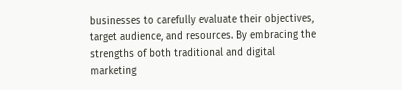businesses to carefully evaluate their objectives, target audience, and resources. By embracing the strengths of both traditional and digital marketing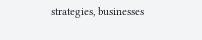strategies, businesses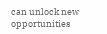can unlock new opportunities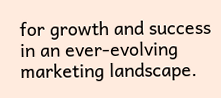for growth and success in an ever-evolving marketing landscape.